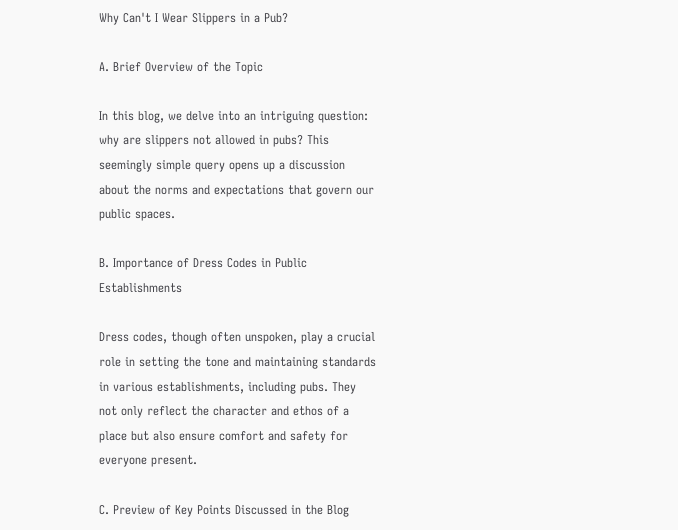Why Can't I Wear Slippers in a Pub?

A. Brief Overview of the Topic

In this blog, we delve into an intriguing question: why are slippers not allowed in pubs? This seemingly simple query opens up a discussion about the norms and expectations that govern our public spaces.

B. Importance of Dress Codes in Public Establishments

Dress codes, though often unspoken, play a crucial role in setting the tone and maintaining standards in various establishments, including pubs. They not only reflect the character and ethos of a place but also ensure comfort and safety for everyone present.

C. Preview of Key Points Discussed in the Blog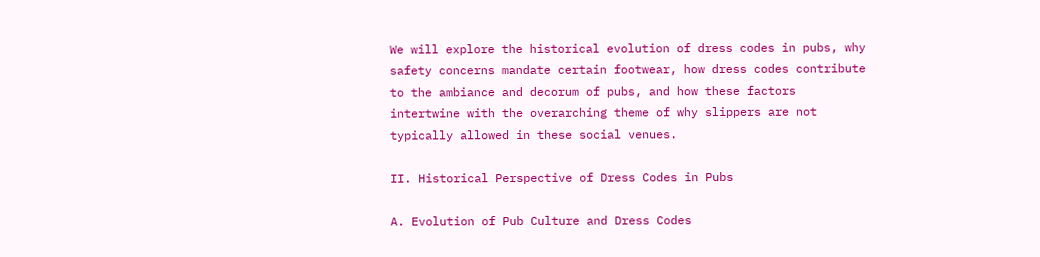We will explore the historical evolution of dress codes in pubs, why safety concerns mandate certain footwear, how dress codes contribute to the ambiance and decorum of pubs, and how these factors intertwine with the overarching theme of why slippers are not typically allowed in these social venues.

II. Historical Perspective of Dress Codes in Pubs

A. Evolution of Pub Culture and Dress Codes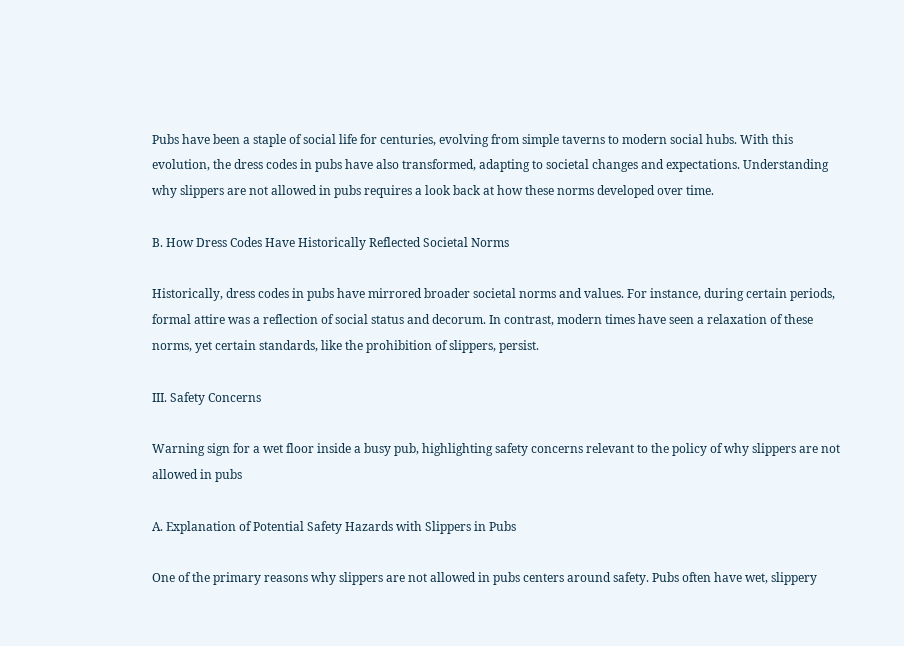Pubs have been a staple of social life for centuries, evolving from simple taverns to modern social hubs. With this evolution, the dress codes in pubs have also transformed, adapting to societal changes and expectations. Understanding why slippers are not allowed in pubs requires a look back at how these norms developed over time.

B. How Dress Codes Have Historically Reflected Societal Norms

Historically, dress codes in pubs have mirrored broader societal norms and values. For instance, during certain periods, formal attire was a reflection of social status and decorum. In contrast, modern times have seen a relaxation of these norms, yet certain standards, like the prohibition of slippers, persist.

III. Safety Concerns

Warning sign for a wet floor inside a busy pub, highlighting safety concerns relevant to the policy of why slippers are not allowed in pubs

A. Explanation of Potential Safety Hazards with Slippers in Pubs

One of the primary reasons why slippers are not allowed in pubs centers around safety. Pubs often have wet, slippery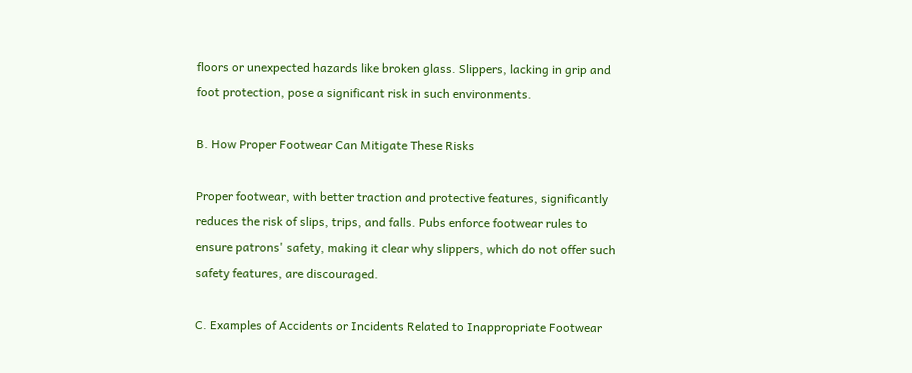floors or unexpected hazards like broken glass. Slippers, lacking in grip and foot protection, pose a significant risk in such environments.

B. How Proper Footwear Can Mitigate These Risks

Proper footwear, with better traction and protective features, significantly reduces the risk of slips, trips, and falls. Pubs enforce footwear rules to ensure patrons' safety, making it clear why slippers, which do not offer such safety features, are discouraged.

C. Examples of Accidents or Incidents Related to Inappropriate Footwear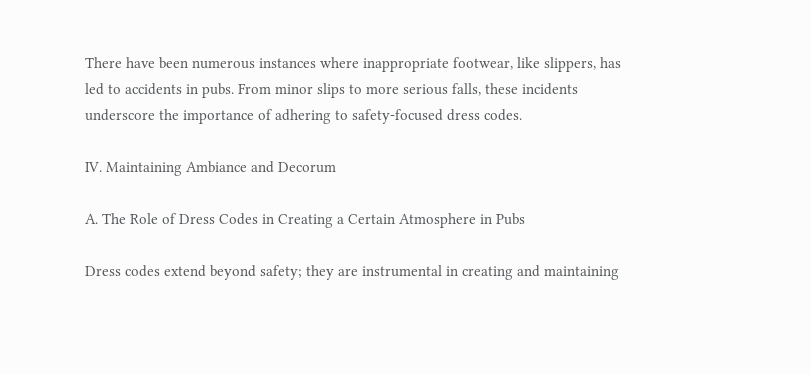There have been numerous instances where inappropriate footwear, like slippers, has led to accidents in pubs. From minor slips to more serious falls, these incidents underscore the importance of adhering to safety-focused dress codes.

IV. Maintaining Ambiance and Decorum

A. The Role of Dress Codes in Creating a Certain Atmosphere in Pubs

Dress codes extend beyond safety; they are instrumental in creating and maintaining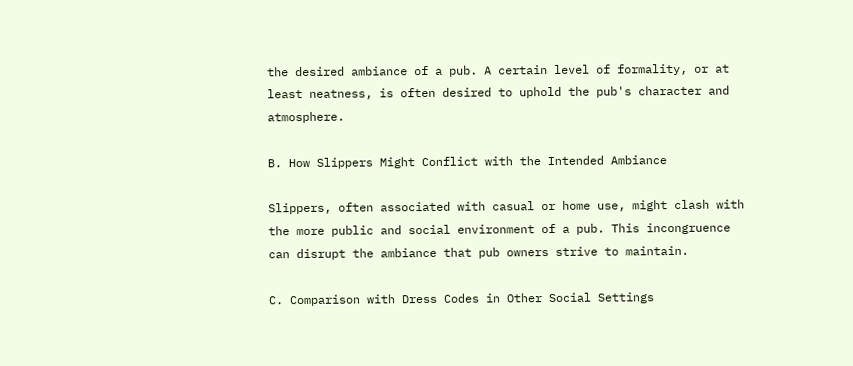the desired ambiance of a pub. A certain level of formality, or at least neatness, is often desired to uphold the pub's character and atmosphere.

B. How Slippers Might Conflict with the Intended Ambiance

Slippers, often associated with casual or home use, might clash with the more public and social environment of a pub. This incongruence can disrupt the ambiance that pub owners strive to maintain.

C. Comparison with Dress Codes in Other Social Settings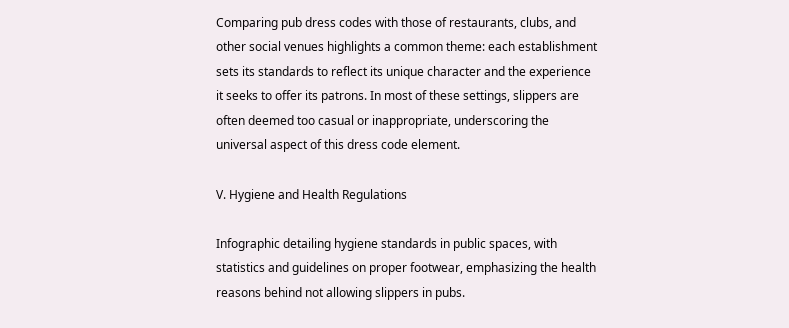Comparing pub dress codes with those of restaurants, clubs, and other social venues highlights a common theme: each establishment sets its standards to reflect its unique character and the experience it seeks to offer its patrons. In most of these settings, slippers are often deemed too casual or inappropriate, underscoring the universal aspect of this dress code element.

V. Hygiene and Health Regulations

Infographic detailing hygiene standards in public spaces, with statistics and guidelines on proper footwear, emphasizing the health reasons behind not allowing slippers in pubs.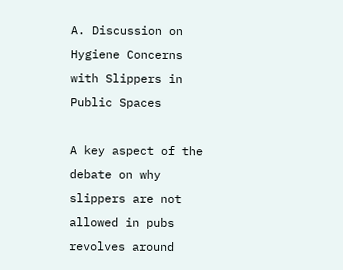A. Discussion on Hygiene Concerns with Slippers in Public Spaces

A key aspect of the debate on why slippers are not allowed in pubs revolves around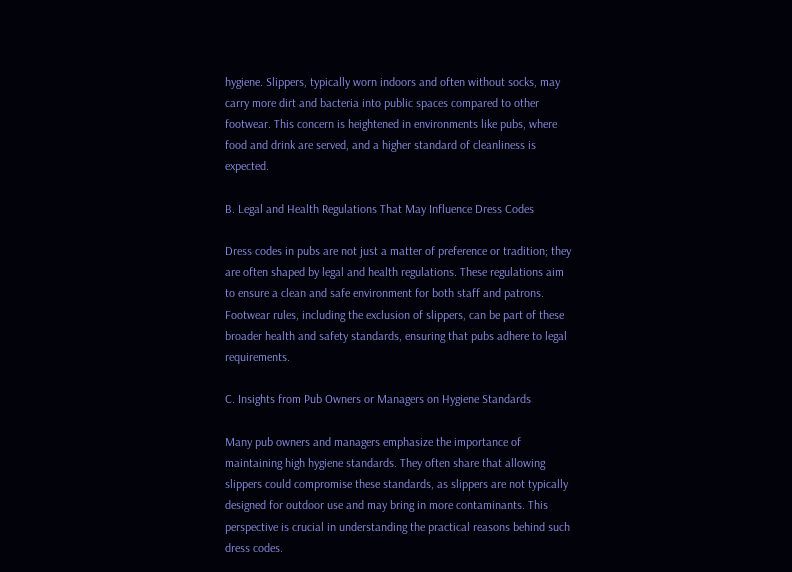hygiene. Slippers, typically worn indoors and often without socks, may carry more dirt and bacteria into public spaces compared to other footwear. This concern is heightened in environments like pubs, where food and drink are served, and a higher standard of cleanliness is expected.

B. Legal and Health Regulations That May Influence Dress Codes

Dress codes in pubs are not just a matter of preference or tradition; they are often shaped by legal and health regulations. These regulations aim to ensure a clean and safe environment for both staff and patrons. Footwear rules, including the exclusion of slippers, can be part of these broader health and safety standards, ensuring that pubs adhere to legal requirements.

C. Insights from Pub Owners or Managers on Hygiene Standards

Many pub owners and managers emphasize the importance of maintaining high hygiene standards. They often share that allowing slippers could compromise these standards, as slippers are not typically designed for outdoor use and may bring in more contaminants. This perspective is crucial in understanding the practical reasons behind such dress codes.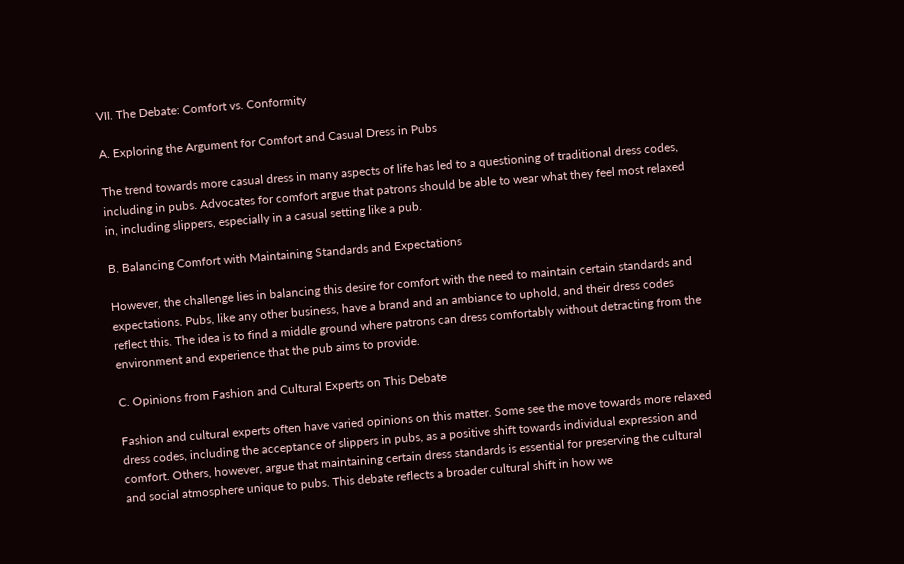VII. The Debate: Comfort vs. Conformity

A. Exploring the Argument for Comfort and Casual Dress in Pubs

The trend towards more casual dress in many aspects of life has led to a questioning of traditional dress codes, including in pubs. Advocates for comfort argue that patrons should be able to wear what they feel most relaxed in, including slippers, especially in a casual setting like a pub.

B. Balancing Comfort with Maintaining Standards and Expectations

However, the challenge lies in balancing this desire for comfort with the need to maintain certain standards and expectations. Pubs, like any other business, have a brand and an ambiance to uphold, and their dress codes reflect this. The idea is to find a middle ground where patrons can dress comfortably without detracting from the environment and experience that the pub aims to provide.

C. Opinions from Fashion and Cultural Experts on This Debate

Fashion and cultural experts often have varied opinions on this matter. Some see the move towards more relaxed dress codes, including the acceptance of slippers in pubs, as a positive shift towards individual expression and comfort. Others, however, argue that maintaining certain dress standards is essential for preserving the cultural and social atmosphere unique to pubs. This debate reflects a broader cultural shift in how we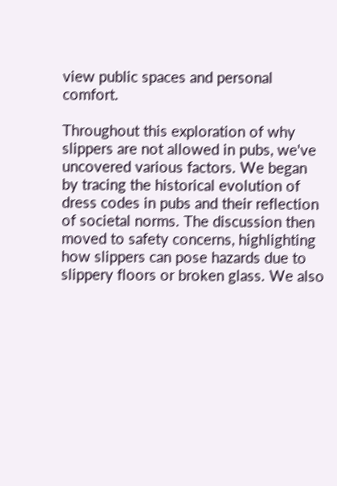view public spaces and personal comfort.

Throughout this exploration of why slippers are not allowed in pubs, we've uncovered various factors. We began by tracing the historical evolution of dress codes in pubs and their reflection of societal norms. The discussion then moved to safety concerns, highlighting how slippers can pose hazards due to slippery floors or broken glass. We also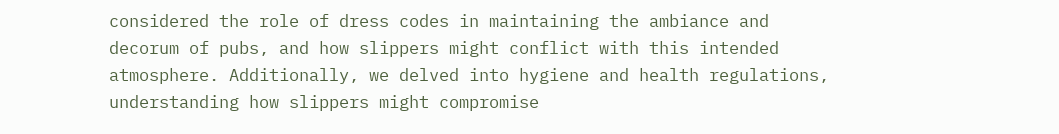considered the role of dress codes in maintaining the ambiance and decorum of pubs, and how slippers might conflict with this intended atmosphere. Additionally, we delved into hygiene and health regulations, understanding how slippers might compromise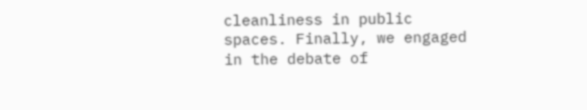cleanliness in public spaces. Finally, we engaged in the debate of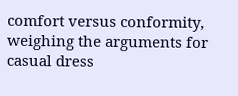comfort versus conformity, weighing the arguments for casual dress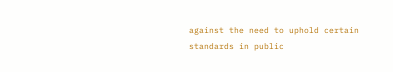against the need to uphold certain standards in public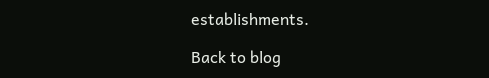establishments.

Back to blog